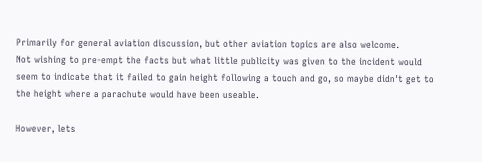Primarily for general aviation discussion, but other aviation topics are also welcome.
Not wishing to pre-empt the facts but what little publicity was given to the incident would seem to indicate that it failed to gain height following a touch and go, so maybe didn't get to the height where a parachute would have been useable.

However, lets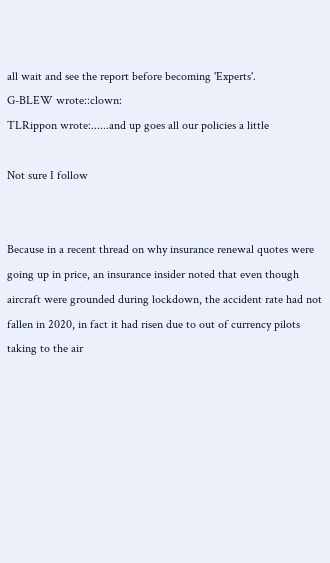all wait and see the report before becoming 'Experts'.
G-BLEW wrote::clown:
TLRippon wrote:......and up goes all our policies a little

Not sure I follow


Because in a recent thread on why insurance renewal quotes were going up in price, an insurance insider noted that even though aircraft were grounded during lockdown, the accident rate had not fallen in 2020, in fact it had risen due to out of currency pilots taking to the air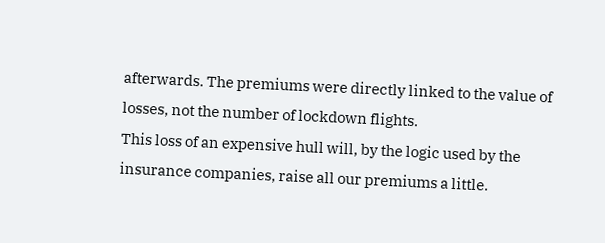afterwards. The premiums were directly linked to the value of losses, not the number of lockdown flights.
This loss of an expensive hull will, by the logic used by the insurance companies, raise all our premiums a little.